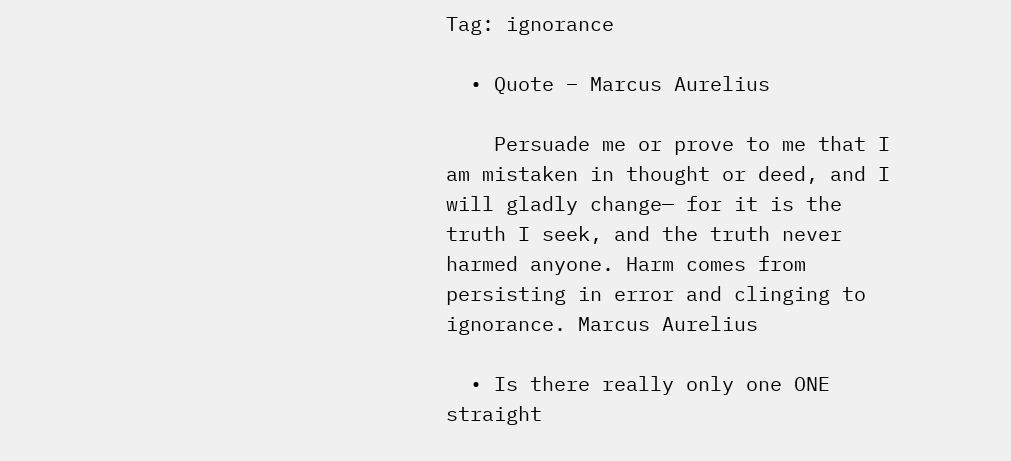Tag: ignorance

  • Quote – Marcus Aurelius

    Persuade me or prove to me that I am mistaken in thought or deed, and I will gladly change— for it is the truth I seek, and the truth never harmed anyone. Harm comes from persisting in error and clinging to ignorance. Marcus Aurelius

  • Is there really only one ONE straight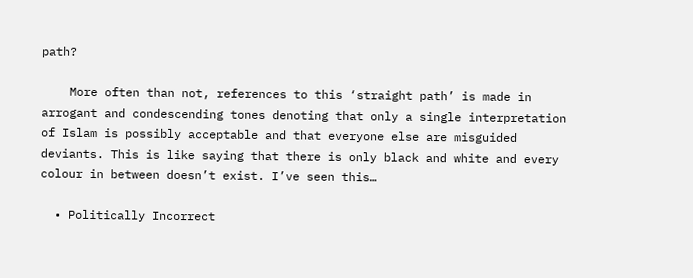path?

    More often than not, references to this ‘straight path’ is made in arrogant and condescending tones denoting that only a single interpretation of Islam is possibly acceptable and that everyone else are misguided deviants. This is like saying that there is only black and white and every colour in between doesn’t exist. I’ve seen this…

  • Politically Incorrect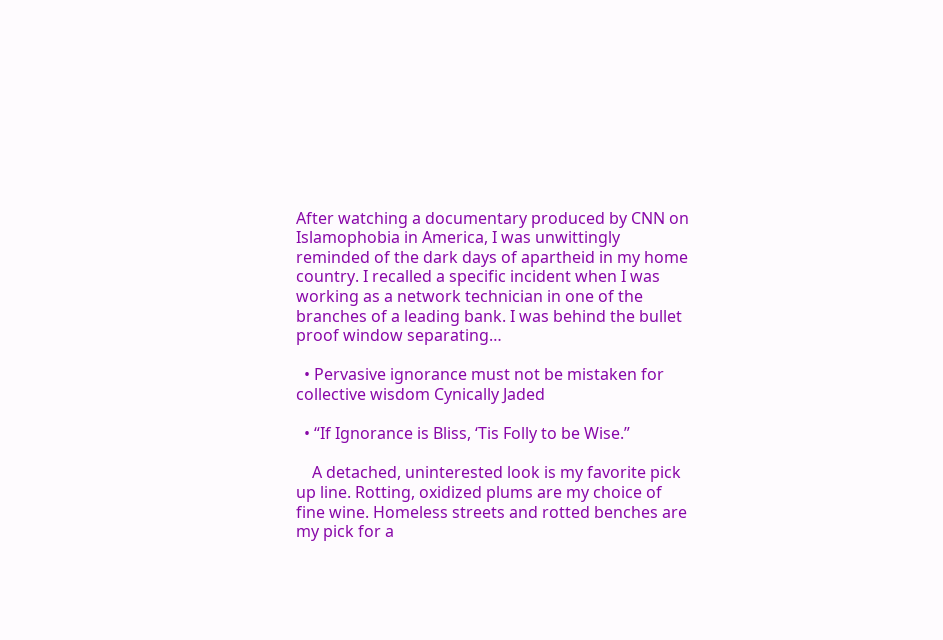After watching a documentary produced by CNN on Islamophobia in America, I was unwittingly reminded of the dark days of apartheid in my home country. I recalled a specific incident when I was working as a network technician in one of the branches of a leading bank. I was behind the bullet proof window separating…

  • Pervasive ignorance must not be mistaken for collective wisdom Cynically Jaded

  • “If Ignorance is Bliss, ‘Tis Folly to be Wise.”

    A detached, uninterested look is my favorite pick up line. Rotting, oxidized plums are my choice of fine wine. Homeless streets and rotted benches are my pick for a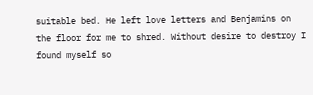suitable bed. He left love letters and Benjamins on the floor for me to shred. Without desire to destroy I found myself so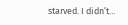starved. I didn’t…